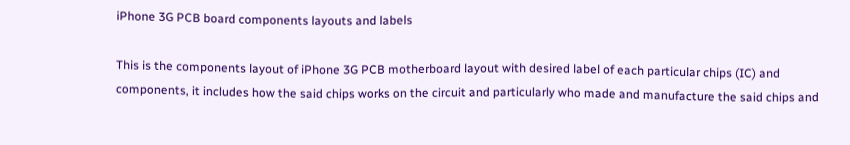iPhone 3G PCB board components layouts and labels

This is the components layout of iPhone 3G PCB motherboard layout with desired label of each particular chips (IC) and components, it includes how the said chips works on the circuit and particularly who made and manufacture the said chips and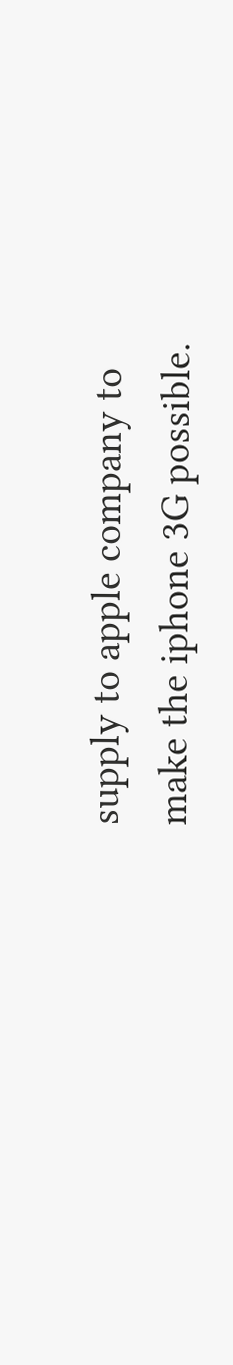supply to apple company to make the iphone 3G possible.